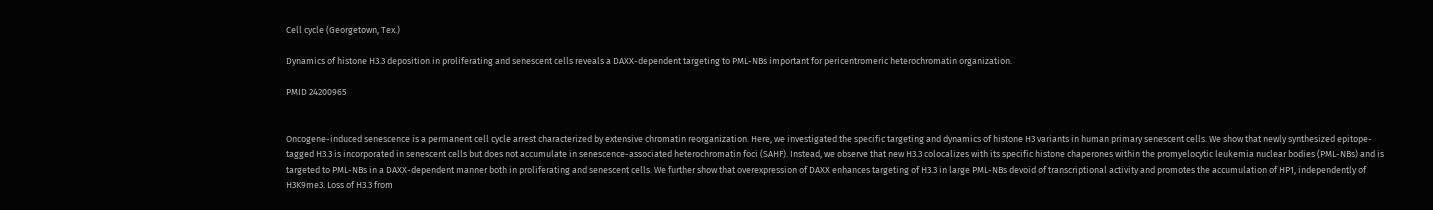Cell cycle (Georgetown, Tex.)

Dynamics of histone H3.3 deposition in proliferating and senescent cells reveals a DAXX-dependent targeting to PML-NBs important for pericentromeric heterochromatin organization.

PMID 24200965


Oncogene-induced senescence is a permanent cell cycle arrest characterized by extensive chromatin reorganization. Here, we investigated the specific targeting and dynamics of histone H3 variants in human primary senescent cells. We show that newly synthesized epitope-tagged H3.3 is incorporated in senescent cells but does not accumulate in senescence-associated heterochromatin foci (SAHF). Instead, we observe that new H3.3 colocalizes with its specific histone chaperones within the promyelocytic leukemia nuclear bodies (PML-NBs) and is targeted to PML-NBs in a DAXX-dependent manner both in proliferating and senescent cells. We further show that overexpression of DAXX enhances targeting of H3.3 in large PML-NBs devoid of transcriptional activity and promotes the accumulation of HP1, independently of H3K9me3. Loss of H3.3 from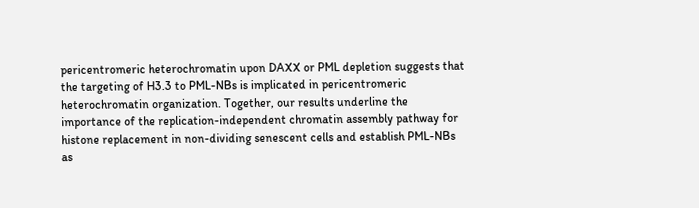pericentromeric heterochromatin upon DAXX or PML depletion suggests that the targeting of H3.3 to PML-NBs is implicated in pericentromeric heterochromatin organization. Together, our results underline the importance of the replication-independent chromatin assembly pathway for histone replacement in non-dividing senescent cells and establish PML-NBs as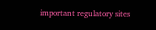important regulatory sites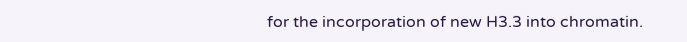for the incorporation of new H3.3 into chromatin.